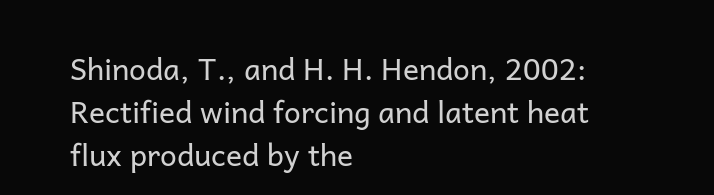Shinoda, T., and H. H. Hendon, 2002: Rectified wind forcing and latent heat flux produced by the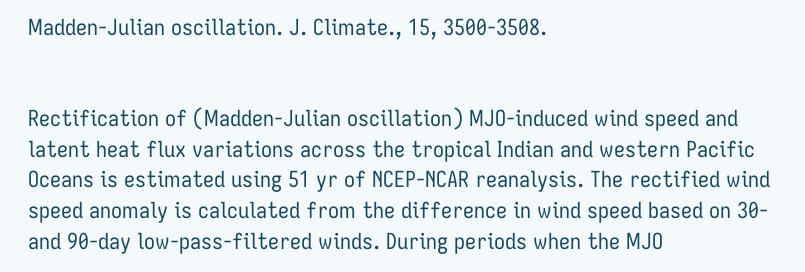Madden-Julian oscillation. J. Climate., 15, 3500-3508.


Rectification of (Madden-Julian oscillation) MJO-induced wind speed and latent heat flux variations across the tropical Indian and western Pacific Oceans is estimated using 51 yr of NCEP-NCAR reanalysis. The rectified wind speed anomaly is calculated from the difference in wind speed based on 30- and 90-day low-pass-filtered winds. During periods when the MJO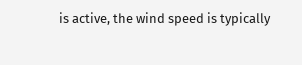is active, the wind speed is typically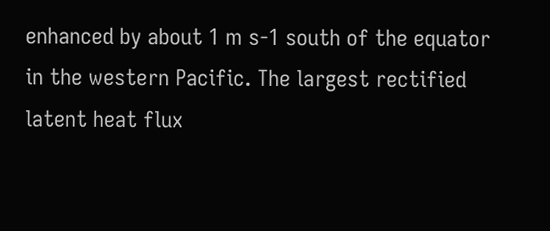enhanced by about 1 m s-1 south of the equator in the western Pacific. The largest rectified latent heat flux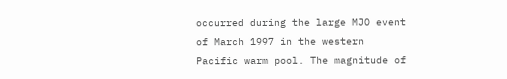occurred during the large MJO event of March 1997 in the western Pacific warm pool. The magnitude of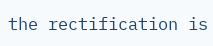the rectification is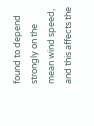found to depend strongly on the mean wind speed, and this affects the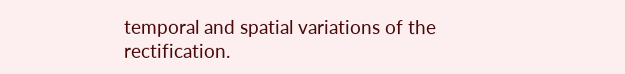temporal and spatial variations of the rectification.